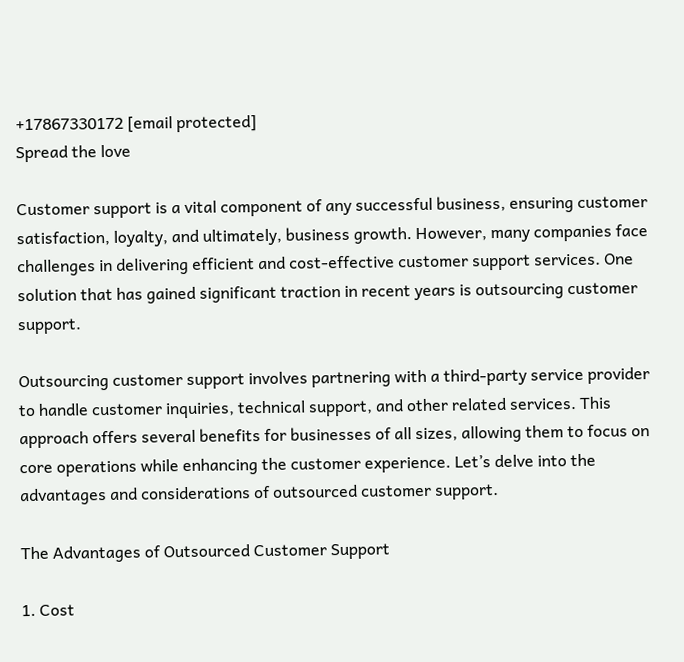+17867330172 [email protected]
Spread the love

Customer support is a vital component of any successful business, ensuring customer satisfaction, loyalty, and ultimately, business growth. However, many companies face challenges in delivering efficient and cost-effective customer support services. One solution that has gained significant traction in recent years is outsourcing customer support.

Outsourcing customer support involves partnering with a third-party service provider to handle customer inquiries, technical support, and other related services. This approach offers several benefits for businesses of all sizes, allowing them to focus on core operations while enhancing the customer experience. Let’s delve into the advantages and considerations of outsourced customer support.

The Advantages of Outsourced Customer Support

1. Cost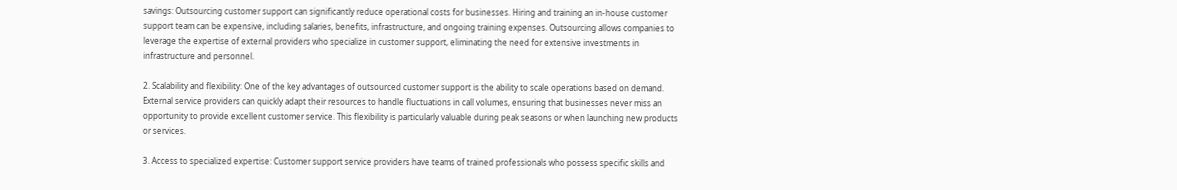savings: Outsourcing customer support can significantly reduce operational costs for businesses. Hiring and training an in-house customer support team can be expensive, including salaries, benefits, infrastructure, and ongoing training expenses. Outsourcing allows companies to leverage the expertise of external providers who specialize in customer support, eliminating the need for extensive investments in infrastructure and personnel.

2. Scalability and flexibility: One of the key advantages of outsourced customer support is the ability to scale operations based on demand. External service providers can quickly adapt their resources to handle fluctuations in call volumes, ensuring that businesses never miss an opportunity to provide excellent customer service. This flexibility is particularly valuable during peak seasons or when launching new products or services.

3. Access to specialized expertise: Customer support service providers have teams of trained professionals who possess specific skills and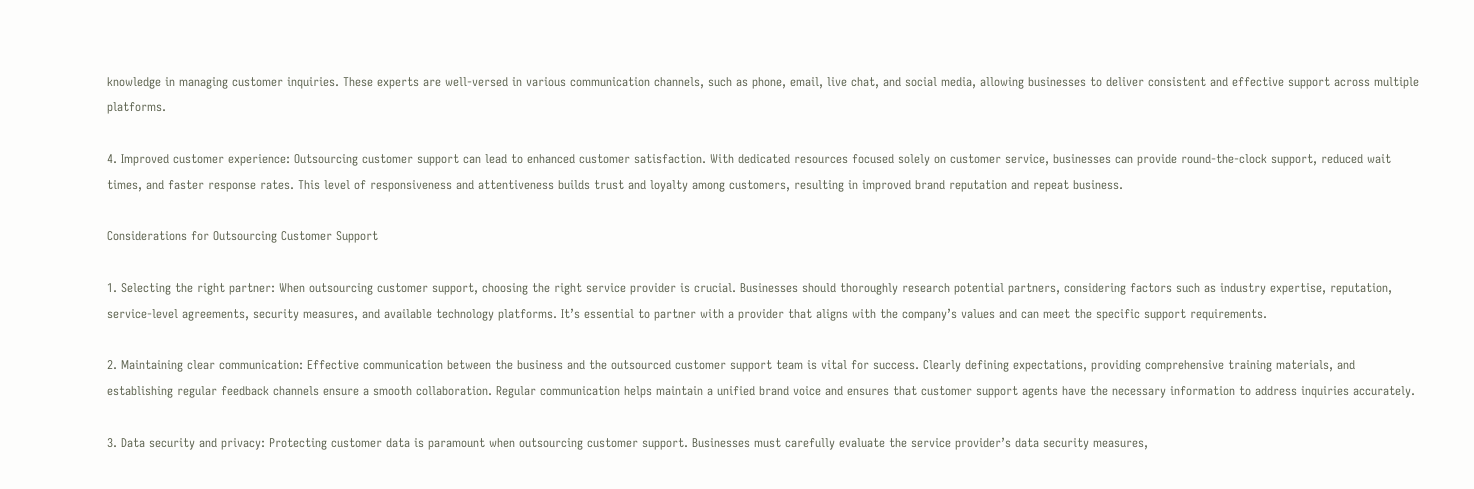knowledge in managing customer inquiries. These experts are well-versed in various communication channels, such as phone, email, live chat, and social media, allowing businesses to deliver consistent and effective support across multiple platforms.

4. Improved customer experience: Outsourcing customer support can lead to enhanced customer satisfaction. With dedicated resources focused solely on customer service, businesses can provide round-the-clock support, reduced wait times, and faster response rates. This level of responsiveness and attentiveness builds trust and loyalty among customers, resulting in improved brand reputation and repeat business.

Considerations for Outsourcing Customer Support

1. Selecting the right partner: When outsourcing customer support, choosing the right service provider is crucial. Businesses should thoroughly research potential partners, considering factors such as industry expertise, reputation, service-level agreements, security measures, and available technology platforms. It’s essential to partner with a provider that aligns with the company’s values and can meet the specific support requirements.

2. Maintaining clear communication: Effective communication between the business and the outsourced customer support team is vital for success. Clearly defining expectations, providing comprehensive training materials, and establishing regular feedback channels ensure a smooth collaboration. Regular communication helps maintain a unified brand voice and ensures that customer support agents have the necessary information to address inquiries accurately.

3. Data security and privacy: Protecting customer data is paramount when outsourcing customer support. Businesses must carefully evaluate the service provider’s data security measures,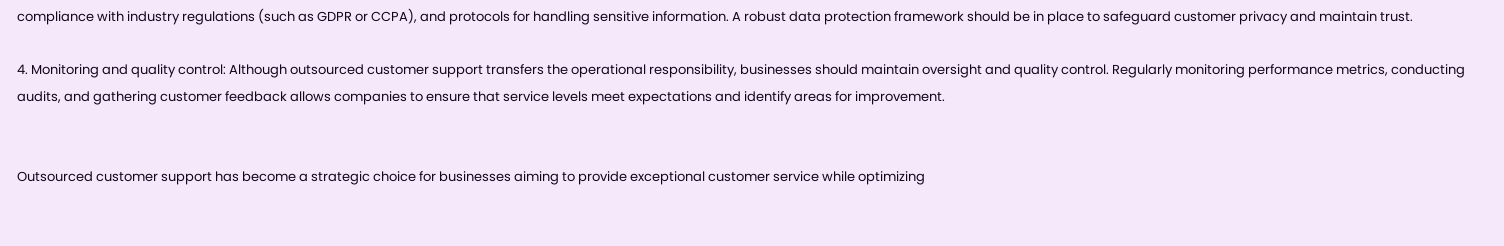compliance with industry regulations (such as GDPR or CCPA), and protocols for handling sensitive information. A robust data protection framework should be in place to safeguard customer privacy and maintain trust.

4. Monitoring and quality control: Although outsourced customer support transfers the operational responsibility, businesses should maintain oversight and quality control. Regularly monitoring performance metrics, conducting audits, and gathering customer feedback allows companies to ensure that service levels meet expectations and identify areas for improvement.


Outsourced customer support has become a strategic choice for businesses aiming to provide exceptional customer service while optimizing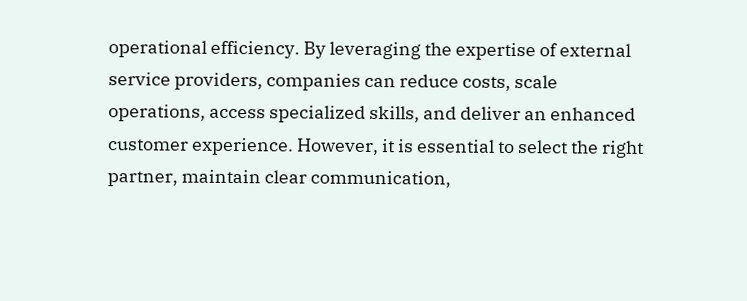operational efficiency. By leveraging the expertise of external service providers, companies can reduce costs, scale operations, access specialized skills, and deliver an enhanced customer experience. However, it is essential to select the right partner, maintain clear communication,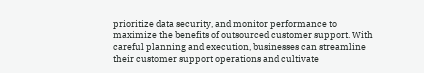prioritize data security, and monitor performance to maximize the benefits of outsourced customer support. With careful planning and execution, businesses can streamline their customer support operations and cultivate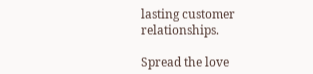lasting customer relationships.

Spread the love